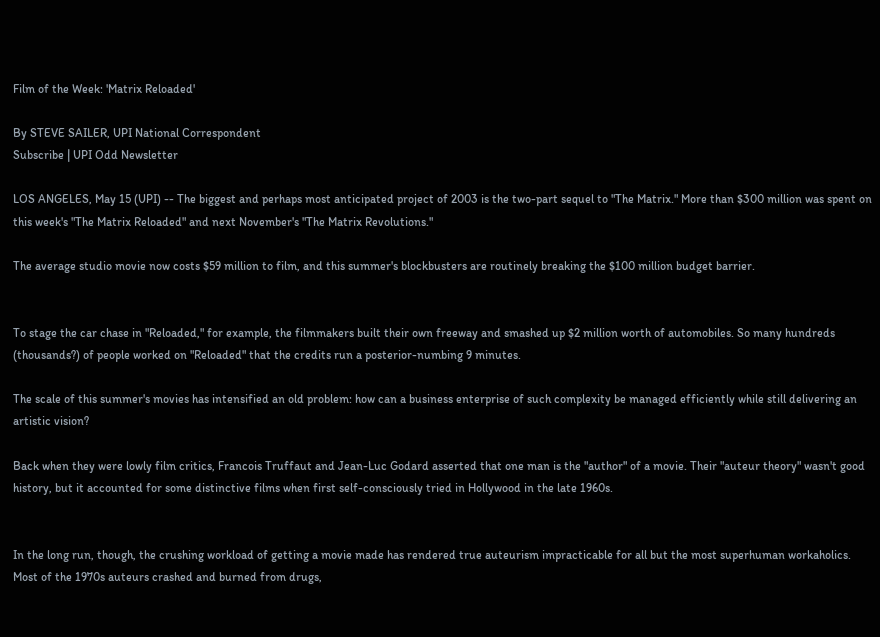Film of the Week: 'Matrix Reloaded'

By STEVE SAILER, UPI National Correspondent
Subscribe | UPI Odd Newsletter

LOS ANGELES, May 15 (UPI) -- The biggest and perhaps most anticipated project of 2003 is the two-part sequel to "The Matrix." More than $300 million was spent on this week's "The Matrix Reloaded" and next November's "The Matrix Revolutions."

The average studio movie now costs $59 million to film, and this summer's blockbusters are routinely breaking the $100 million budget barrier.


To stage the car chase in "Reloaded," for example, the filmmakers built their own freeway and smashed up $2 million worth of automobiles. So many hundreds (thousands?) of people worked on "Reloaded" that the credits run a posterior-numbing 9 minutes.

The scale of this summer's movies has intensified an old problem: how can a business enterprise of such complexity be managed efficiently while still delivering an artistic vision?

Back when they were lowly film critics, Francois Truffaut and Jean-Luc Godard asserted that one man is the "author" of a movie. Their "auteur theory" wasn't good history, but it accounted for some distinctive films when first self-consciously tried in Hollywood in the late 1960s.


In the long run, though, the crushing workload of getting a movie made has rendered true auteurism impracticable for all but the most superhuman workaholics. Most of the 1970s auteurs crashed and burned from drugs,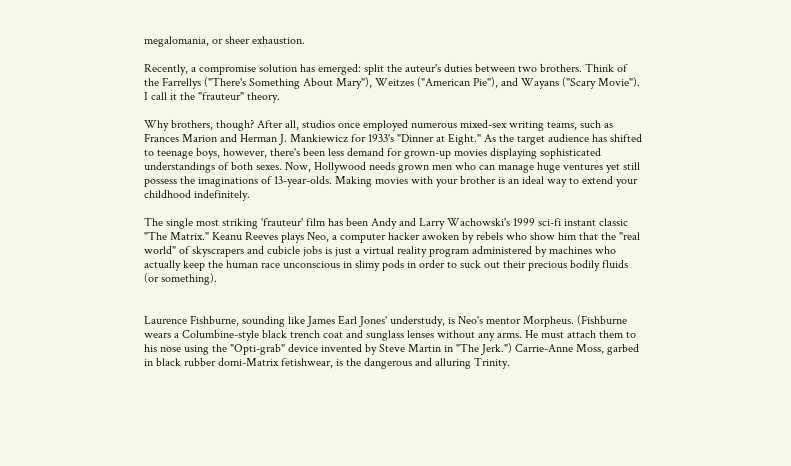megalomania, or sheer exhaustion.

Recently, a compromise solution has emerged: split the auteur's duties between two brothers. Think of the Farrellys ("There's Something About Mary"), Weitzes ("American Pie"), and Wayans ("Scary Movie"). I call it the "frauteur" theory.

Why brothers, though? After all, studios once employed numerous mixed-sex writing teams, such as Frances Marion and Herman J. Mankiewicz for 1933's "Dinner at Eight." As the target audience has shifted to teenage boys, however, there's been less demand for grown-up movies displaying sophisticated understandings of both sexes. Now, Hollywood needs grown men who can manage huge ventures yet still possess the imaginations of 13-year-olds. Making movies with your brother is an ideal way to extend your childhood indefinitely.

The single most striking 'frauteur' film has been Andy and Larry Wachowski's 1999 sci-fi instant classic "The Matrix." Keanu Reeves plays Neo, a computer hacker awoken by rebels who show him that the "real world" of skyscrapers and cubicle jobs is just a virtual reality program administered by machines who actually keep the human race unconscious in slimy pods in order to suck out their precious bodily fluids (or something).


Laurence Fishburne, sounding like James Earl Jones' understudy, is Neo's mentor Morpheus. (Fishburne wears a Columbine-style black trench coat and sunglass lenses without any arms. He must attach them to his nose using the "Opti-grab" device invented by Steve Martin in "The Jerk.") Carrie-Anne Moss, garbed in black rubber domi-Matrix fetishwear, is the dangerous and alluring Trinity.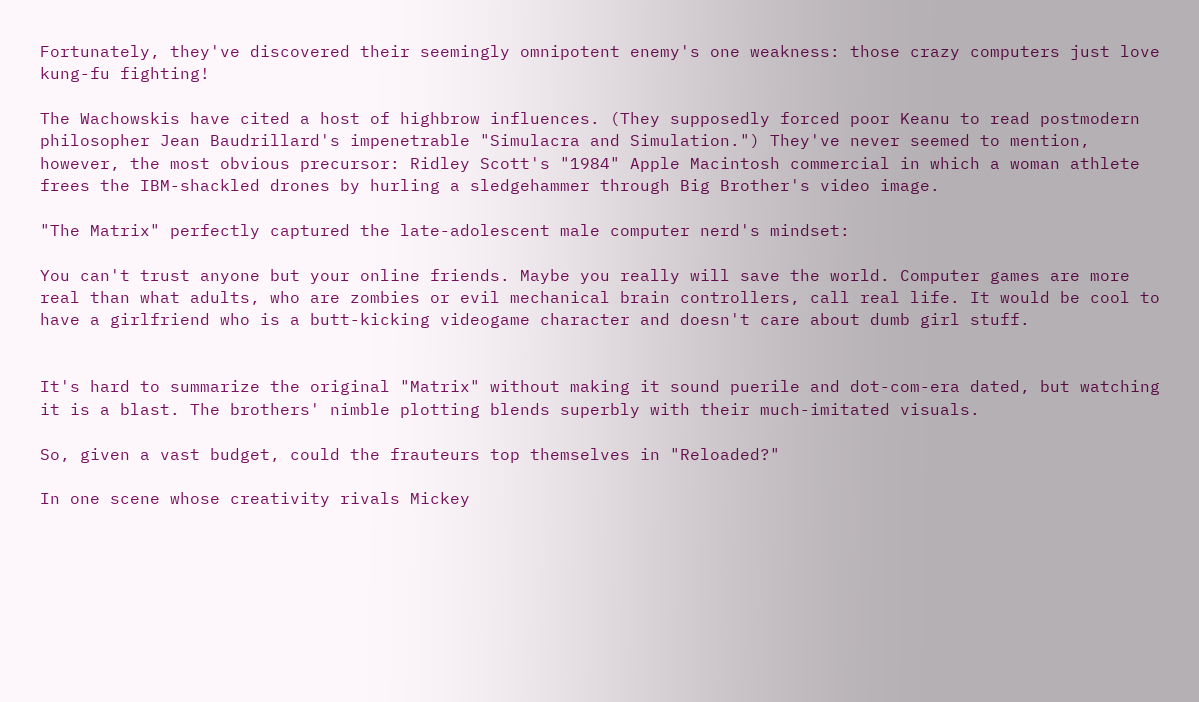Fortunately, they've discovered their seemingly omnipotent enemy's one weakness: those crazy computers just love kung-fu fighting!

The Wachowskis have cited a host of highbrow influences. (They supposedly forced poor Keanu to read postmodern philosopher Jean Baudrillard's impenetrable "Simulacra and Simulation.") They've never seemed to mention, however, the most obvious precursor: Ridley Scott's "1984" Apple Macintosh commercial in which a woman athlete frees the IBM-shackled drones by hurling a sledgehammer through Big Brother's video image.

"The Matrix" perfectly captured the late-adolescent male computer nerd's mindset:

You can't trust anyone but your online friends. Maybe you really will save the world. Computer games are more real than what adults, who are zombies or evil mechanical brain controllers, call real life. It would be cool to have a girlfriend who is a butt-kicking videogame character and doesn't care about dumb girl stuff.


It's hard to summarize the original "Matrix" without making it sound puerile and dot-com-era dated, but watching it is a blast. The brothers' nimble plotting blends superbly with their much-imitated visuals.

So, given a vast budget, could the frauteurs top themselves in "Reloaded?"

In one scene whose creativity rivals Mickey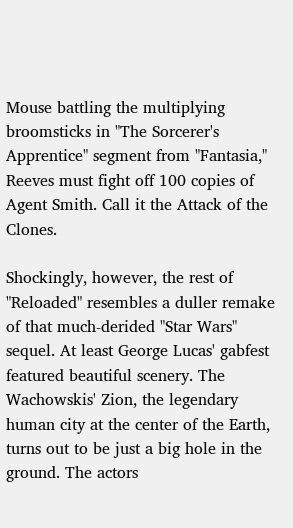Mouse battling the multiplying broomsticks in "The Sorcerer's Apprentice" segment from "Fantasia," Reeves must fight off 100 copies of Agent Smith. Call it the Attack of the Clones.

Shockingly, however, the rest of "Reloaded" resembles a duller remake of that much-derided "Star Wars" sequel. At least George Lucas' gabfest featured beautiful scenery. The Wachowskis' Zion, the legendary human city at the center of the Earth, turns out to be just a big hole in the ground. The actors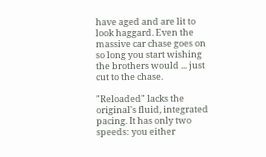have aged and are lit to look haggard. Even the massive car chase goes on so long you start wishing the brothers would ... just cut to the chase.

"Reloaded" lacks the original's fluid, integrated pacing. It has only two speeds: you either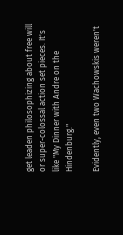get leaden philosophizing about free will or super-colossal action set pieces. It's like "My Dinner with Andre on the Hindenburg."

Evidently, even two Wachowskis weren't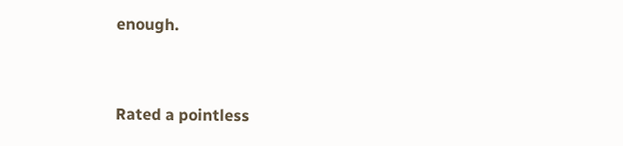enough.


Rated a pointless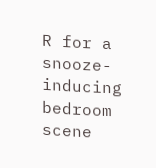R for a snooze-inducing bedroom scene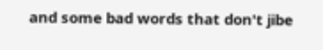and some bad words that don't jibe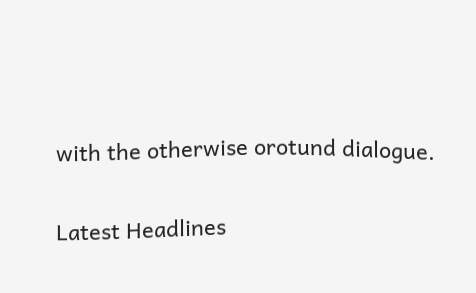with the otherwise orotund dialogue.

Latest Headlines